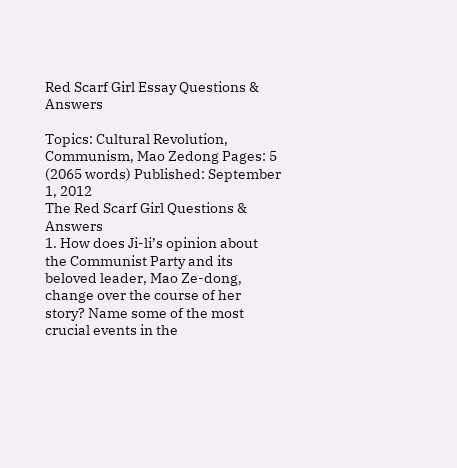Red Scarf Girl Essay Questions & Answers

Topics: Cultural Revolution, Communism, Mao Zedong Pages: 5 (2065 words) Published: September 1, 2012
The Red Scarf Girl Questions & Answers
1. How does Ji-li’s opinion about the Communist Party and its beloved leader, Mao Ze-dong, change over the course of her story? Name some of the most crucial events in the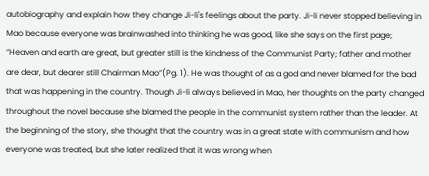autobiography and explain how they change Ji-li's feelings about the party. Ji-li never stopped believing in Mao because everyone was brainwashed into thinking he was good, like she says on the first page; “Heaven and earth are great, but greater still is the kindness of the Communist Party; father and mother are dear, but dearer still Chairman Mao”(Pg. 1). He was thought of as a god and never blamed for the bad that was happening in the country. Though Ji-li always believed in Mao, her thoughts on the party changed throughout the novel because she blamed the people in the communist system rather than the leader. At the beginning of the story, she thought that the country was in a great state with communism and how everyone was treated, but she later realized that it was wrong when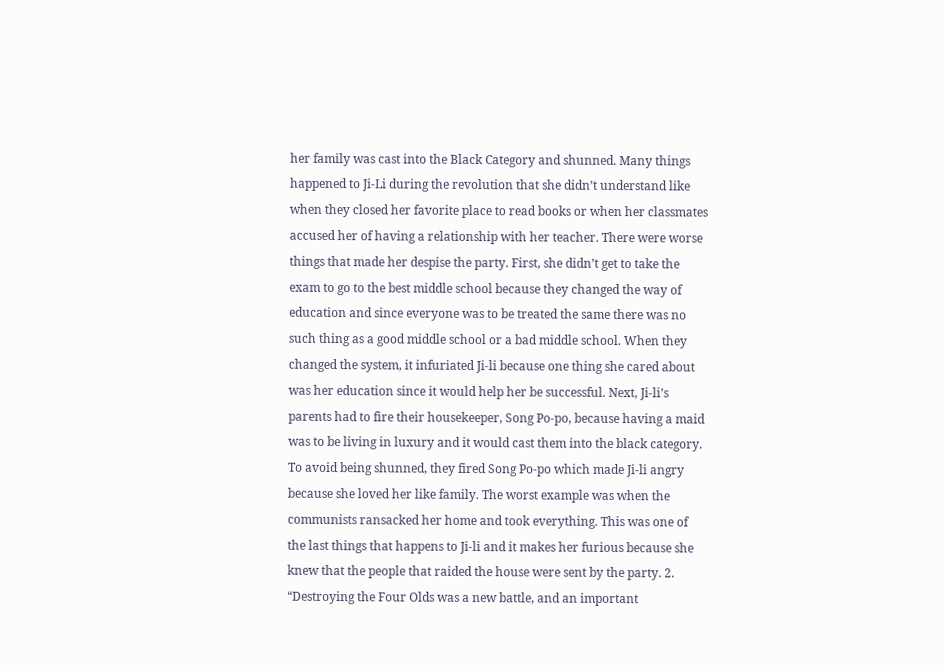her family was cast into the Black Category and shunned. Many things happened to Ji-Li during the revolution that she didn’t understand like when they closed her favorite place to read books or when her classmates accused her of having a relationship with her teacher. There were worse things that made her despise the party. First, she didn’t get to take the exam to go to the best middle school because they changed the way of education and since everyone was to be treated the same there was no such thing as a good middle school or a bad middle school. When they changed the system, it infuriated Ji-li because one thing she cared about was her education since it would help her be successful. Next, Ji-li’s parents had to fire their housekeeper, Song Po-po, because having a maid was to be living in luxury and it would cast them into the black category. To avoid being shunned, they fired Song Po-po which made Ji-li angry because she loved her like family. The worst example was when the communists ransacked her home and took everything. This was one of the last things that happens to Ji-li and it makes her furious because she knew that the people that raided the house were sent by the party. 2. “Destroying the Four Olds was a new battle, and an important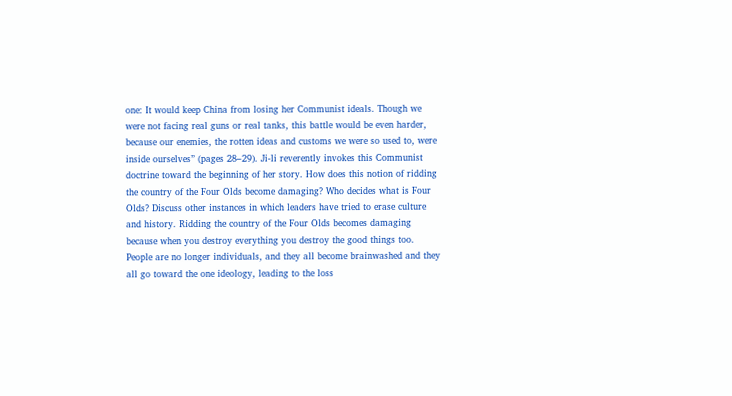one: It would keep China from losing her Communist ideals. Though we were not facing real guns or real tanks, this battle would be even harder, because our enemies, the rotten ideas and customs we were so used to, were inside ourselves” (pages 28–29). Ji-li reverently invokes this Communist doctrine toward the beginning of her story. How does this notion of ridding the country of the Four Olds become damaging? Who decides what is Four Olds? Discuss other instances in which leaders have tried to erase culture and history. Ridding the country of the Four Olds becomes damaging because when you destroy everything you destroy the good things too. People are no longer individuals, and they all become brainwashed and they all go toward the one ideology, leading to the loss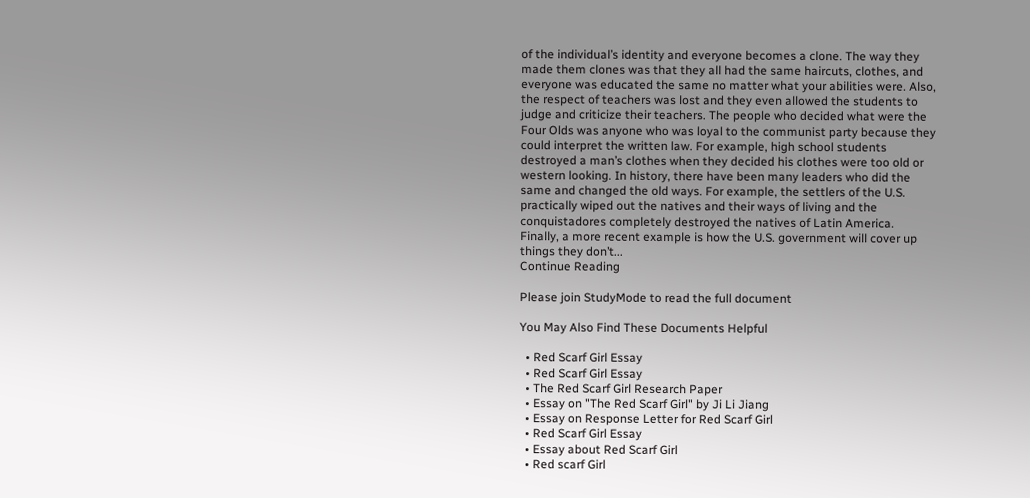of the individual’s identity and everyone becomes a clone. The way they made them clones was that they all had the same haircuts, clothes, and everyone was educated the same no matter what your abilities were. Also, the respect of teachers was lost and they even allowed the students to judge and criticize their teachers. The people who decided what were the Four Olds was anyone who was loyal to the communist party because they could interpret the written law. For example, high school students destroyed a man’s clothes when they decided his clothes were too old or western looking. In history, there have been many leaders who did the same and changed the old ways. For example, the settlers of the U.S. practically wiped out the natives and their ways of living and the conquistadores completely destroyed the natives of Latin America. Finally, a more recent example is how the U.S. government will cover up things they don’t...
Continue Reading

Please join StudyMode to read the full document

You May Also Find These Documents Helpful

  • Red Scarf Girl Essay
  • Red Scarf Girl Essay
  • The Red Scarf Girl Research Paper
  • Essay on "The Red Scarf Girl" by Ji Li Jiang
  • Essay on Response Letter for Red Scarf Girl
  • Red Scarf Girl Essay
  • Essay about Red Scarf Girl
  • Red scarf Girl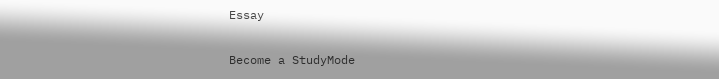Essay

Become a StudyMode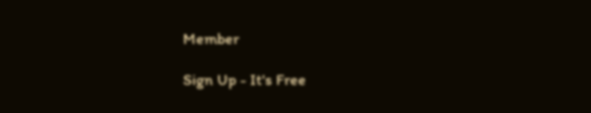Member

Sign Up - It's Free